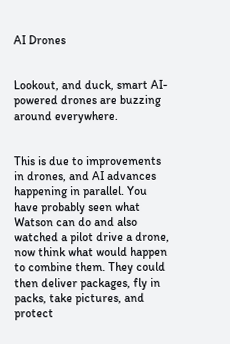AI Drones


Lookout, and duck, smart AI-powered drones are buzzing around everywhere.


This is due to improvements in drones, and AI advances happening in parallel. You have probably seen what Watson can do and also watched a pilot drive a drone, now think what would happen to combine them. They could then deliver packages, fly in packs, take pictures, and protect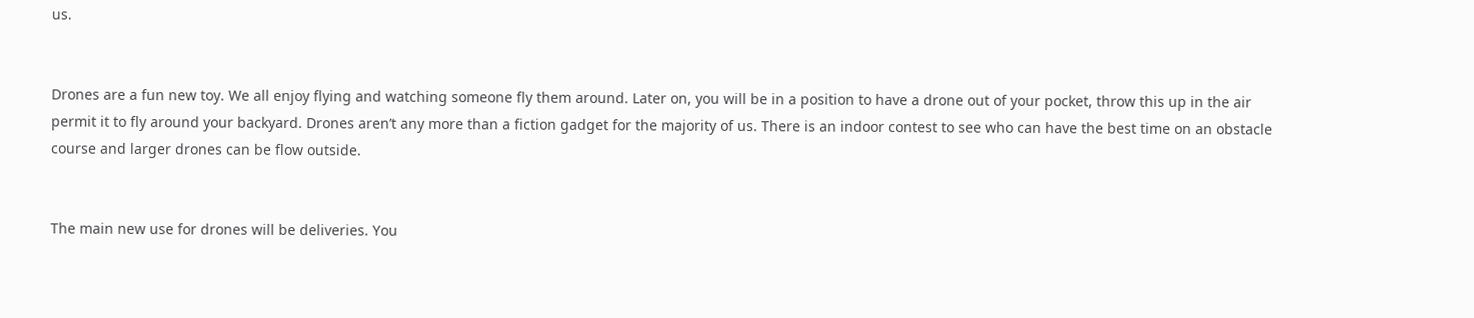us.


Drones are a fun new toy. We all enjoy flying and watching someone fly them around. Later on, you will be in a position to have a drone out of your pocket, throw this up in the air permit it to fly around your backyard. Drones aren’t any more than a fiction gadget for the majority of us. There is an indoor contest to see who can have the best time on an obstacle course and larger drones can be flow outside.


The main new use for drones will be deliveries. You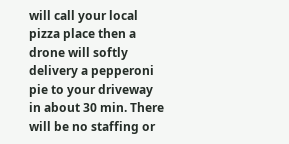will call your local pizza place then a drone will softly delivery a pepperoni pie to your driveway in about 30 min. There will be no staffing or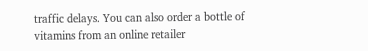traffic delays. You can also order a bottle of vitamins from an online retailer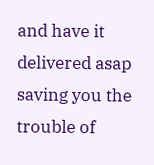and have it delivered asap saving you the trouble of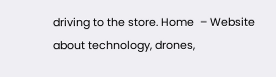driving to the store. Home  – Website about technology, drones,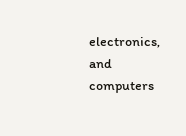electronics, and computers